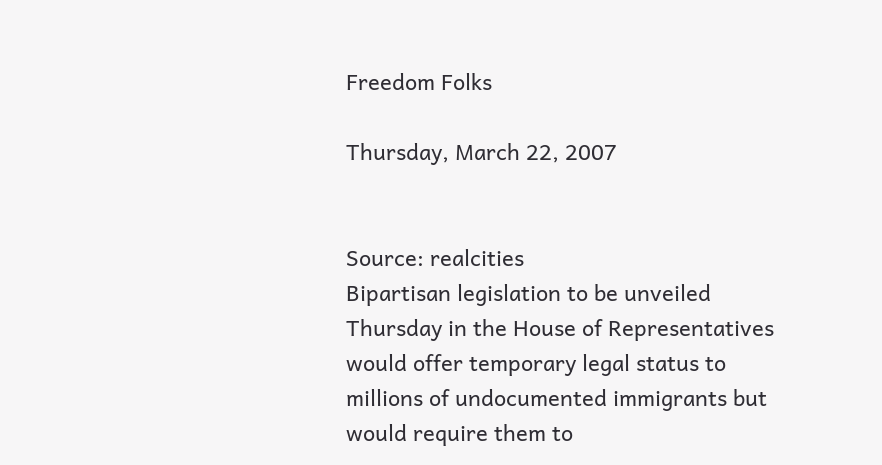Freedom Folks

Thursday, March 22, 2007


Source: realcities
Bipartisan legislation to be unveiled Thursday in the House of Representatives would offer temporary legal status to millions of undocumented immigrants but would require them to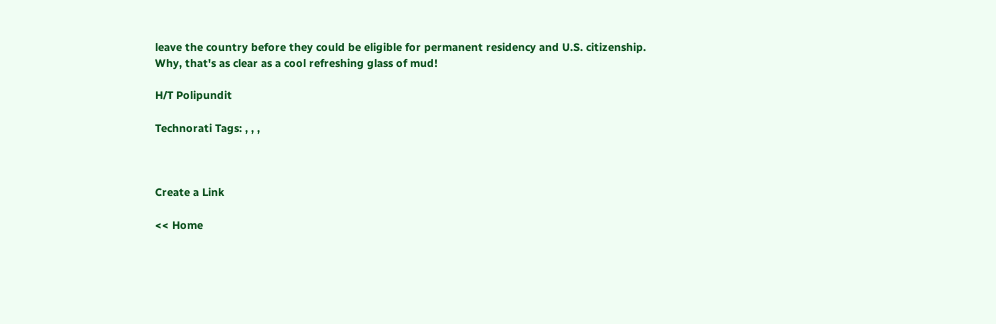leave the country before they could be eligible for permanent residency and U.S. citizenship.
Why, that's as clear as a cool refreshing glass of mud!

H/T Polipundit

Technorati Tags: , , ,



Create a Link

<< Home